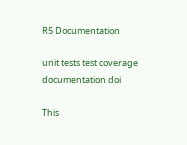R5 Documentation

unit tests test coverage documentation doi

This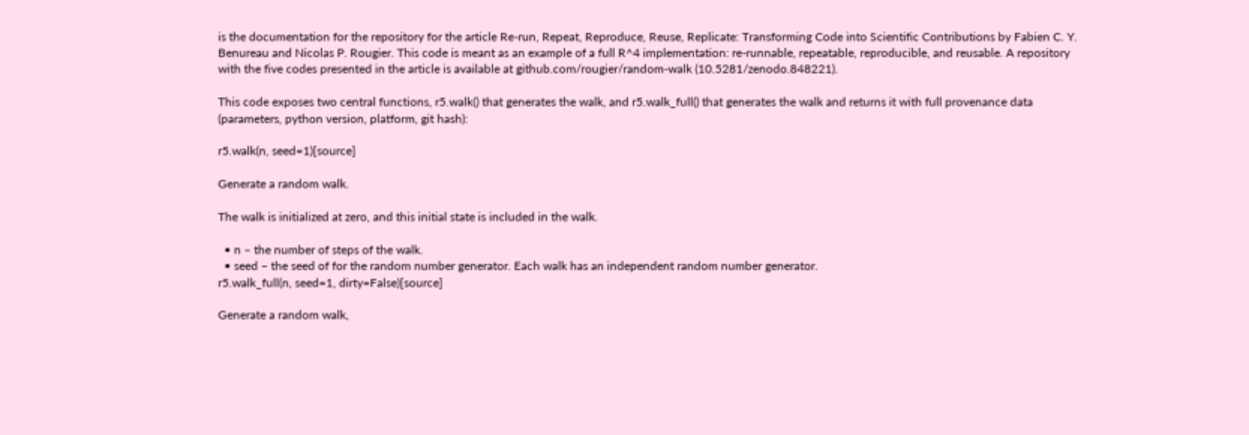is the documentation for the repository for the article Re-run, Repeat, Reproduce, Reuse, Replicate: Transforming Code into Scientific Contributions by Fabien C. Y. Benureau and Nicolas P. Rougier. This code is meant as an example of a full R^4 implementation: re-runnable, repeatable, reproducible, and reusable. A repository with the five codes presented in the article is available at github.com/rougier/random-walk (10.5281/zenodo.848221).

This code exposes two central functions, r5.walk() that generates the walk, and r5.walk_full() that generates the walk and returns it with full provenance data (parameters, python version, platform, git hash):

r5.walk(n, seed=1)[source]

Generate a random walk.

The walk is initialized at zero, and this initial state is included in the walk.

  • n – the number of steps of the walk.
  • seed – the seed of for the random number generator. Each walk has an independent random number generator.
r5.walk_full(n, seed=1, dirty=False)[source]

Generate a random walk,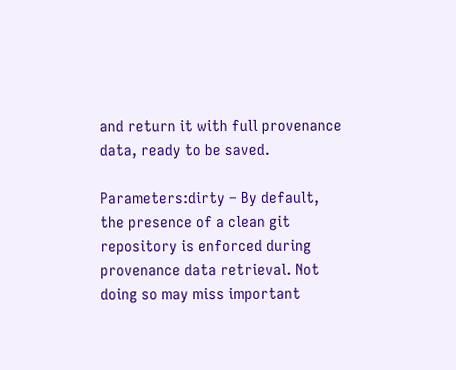and return it with full provenance data, ready to be saved.

Parameters:dirty – By default, the presence of a clean git repository is enforced during provenance data retrieval. Not doing so may miss important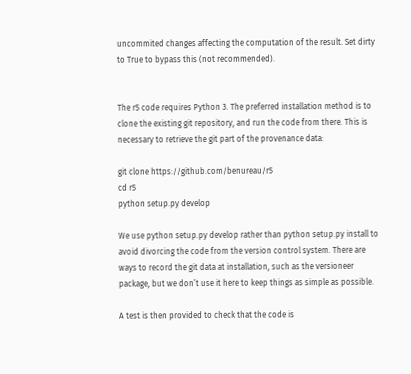uncommited changes affecting the computation of the result. Set dirty to True to bypass this (not recommended).


The r5 code requires Python 3. The preferred installation method is to clone the existing git repository, and run the code from there. This is necessary to retrieve the git part of the provenance data:

git clone https://github.com/benureau/r5
cd r5
python setup.py develop

We use python setup.py develop rather than python setup.py install to avoid divorcing the code from the version control system. There are ways to record the git data at installation, such as the versioneer package, but we don’t use it here to keep things as simple as possible.

A test is then provided to check that the code is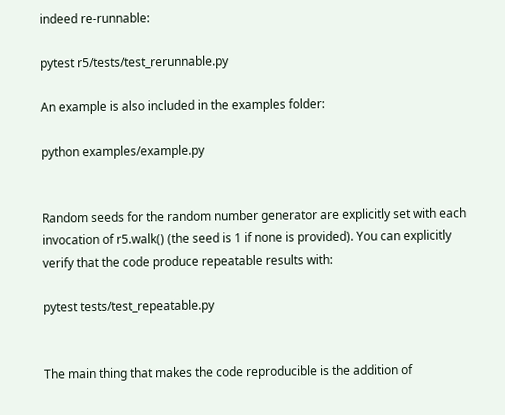indeed re-runnable:

pytest r5/tests/test_rerunnable.py

An example is also included in the examples folder:

python examples/example.py


Random seeds for the random number generator are explicitly set with each invocation of r5.walk() (the seed is 1 if none is provided). You can explicitly verify that the code produce repeatable results with:

pytest tests/test_repeatable.py


The main thing that makes the code reproducible is the addition of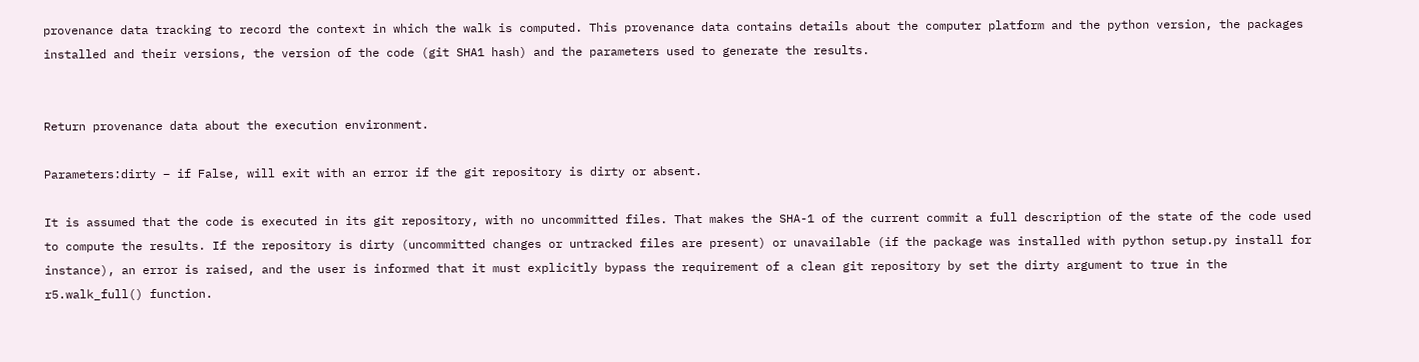provenance data tracking to record the context in which the walk is computed. This provenance data contains details about the computer platform and the python version, the packages installed and their versions, the version of the code (git SHA1 hash) and the parameters used to generate the results.


Return provenance data about the execution environment.

Parameters:dirty – if False, will exit with an error if the git repository is dirty or absent.

It is assumed that the code is executed in its git repository, with no uncommitted files. That makes the SHA-1 of the current commit a full description of the state of the code used to compute the results. If the repository is dirty (uncommitted changes or untracked files are present) or unavailable (if the package was installed with python setup.py install for instance), an error is raised, and the user is informed that it must explicitly bypass the requirement of a clean git repository by set the dirty argument to true in the r5.walk_full() function.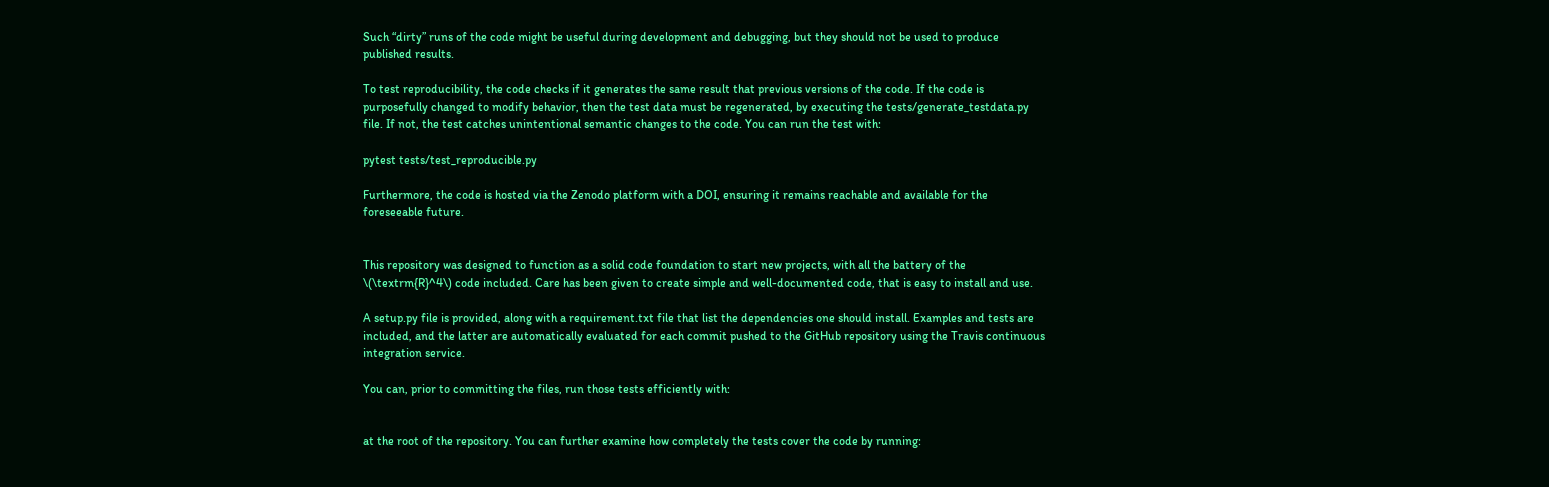Such “dirty” runs of the code might be useful during development and debugging, but they should not be used to produce published results.

To test reproducibility, the code checks if it generates the same result that previous versions of the code. If the code is purposefully changed to modify behavior, then the test data must be regenerated, by executing the tests/generate_testdata.py file. If not, the test catches unintentional semantic changes to the code. You can run the test with:

pytest tests/test_reproducible.py

Furthermore, the code is hosted via the Zenodo platform with a DOI, ensuring it remains reachable and available for the foreseeable future.


This repository was designed to function as a solid code foundation to start new projects, with all the battery of the \(\textrm{R}^4\) code included. Care has been given to create simple and well-documented code, that is easy to install and use.

A setup.py file is provided, along with a requirement.txt file that list the dependencies one should install. Examples and tests are included, and the latter are automatically evaluated for each commit pushed to the GitHub repository using the Travis continuous integration service.

You can, prior to committing the files, run those tests efficiently with:


at the root of the repository. You can further examine how completely the tests cover the code by running: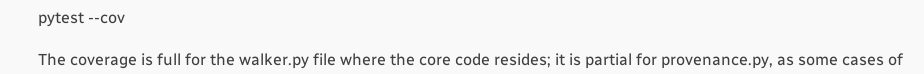pytest --cov

The coverage is full for the walker.py file where the core code resides; it is partial for provenance.py, as some cases of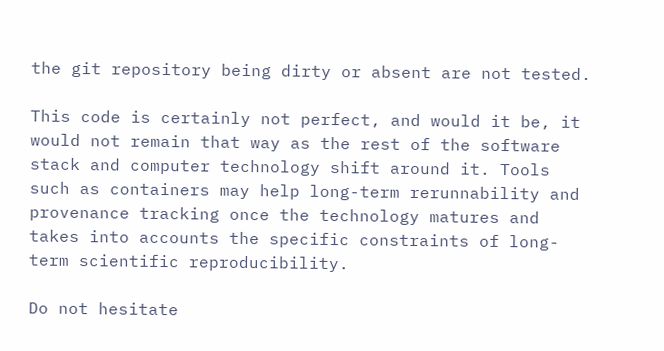the git repository being dirty or absent are not tested.

This code is certainly not perfect, and would it be, it would not remain that way as the rest of the software stack and computer technology shift around it. Tools such as containers may help long-term rerunnability and provenance tracking once the technology matures and takes into accounts the specific constraints of long-term scientific reproducibility.

Do not hesitate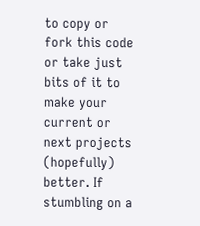to copy or fork this code or take just bits of it to make your current or next projects (hopefully) better. If stumbling on a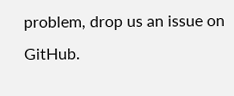problem, drop us an issue on GitHub.